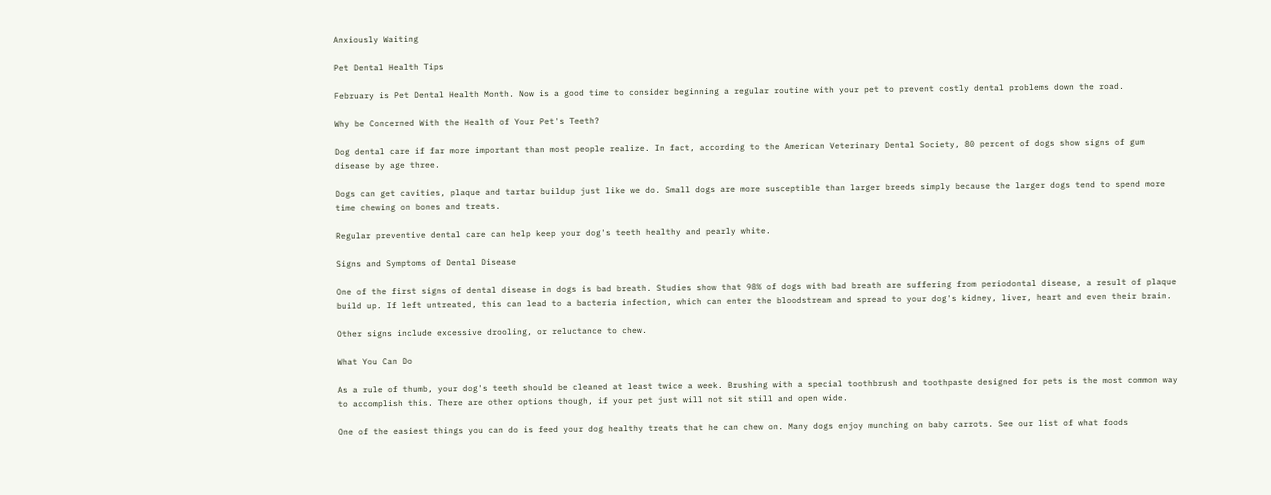Anxiously Waiting

Pet Dental Health Tips

February is Pet Dental Health Month. Now is a good time to consider beginning a regular routine with your pet to prevent costly dental problems down the road.

Why be Concerned With the Health of Your Pet's Teeth?

Dog dental care if far more important than most people realize. In fact, according to the American Veterinary Dental Society, 80 percent of dogs show signs of gum disease by age three.

Dogs can get cavities, plaque and tartar buildup just like we do. Small dogs are more susceptible than larger breeds simply because the larger dogs tend to spend more time chewing on bones and treats.

Regular preventive dental care can help keep your dog's teeth healthy and pearly white.

Signs and Symptoms of Dental Disease

One of the first signs of dental disease in dogs is bad breath. Studies show that 98% of dogs with bad breath are suffering from periodontal disease, a result of plaque build up. If left untreated, this can lead to a bacteria infection, which can enter the bloodstream and spread to your dog's kidney, liver, heart and even their brain.

Other signs include excessive drooling, or reluctance to chew.

What You Can Do

As a rule of thumb, your dog's teeth should be cleaned at least twice a week. Brushing with a special toothbrush and toothpaste designed for pets is the most common way to accomplish this. There are other options though, if your pet just will not sit still and open wide.

One of the easiest things you can do is feed your dog healthy treats that he can chew on. Many dogs enjoy munching on baby carrots. See our list of what foods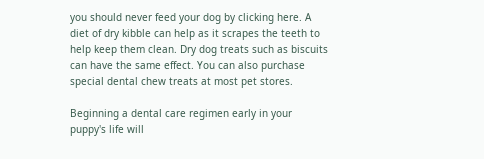you should never feed your dog by clicking here. A diet of dry kibble can help as it scrapes the teeth to help keep them clean. Dry dog treats such as biscuits can have the same effect. You can also purchase special dental chew treats at most pet stores.

Beginning a dental care regimen early in your puppy's life will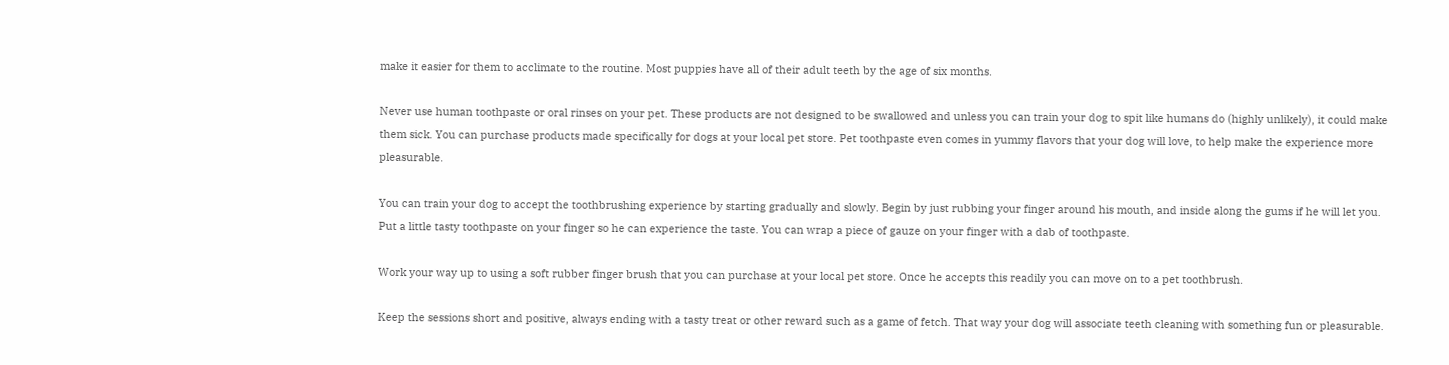make it easier for them to acclimate to the routine. Most puppies have all of their adult teeth by the age of six months.

Never use human toothpaste or oral rinses on your pet. These products are not designed to be swallowed and unless you can train your dog to spit like humans do (highly unlikely), it could make them sick. You can purchase products made specifically for dogs at your local pet store. Pet toothpaste even comes in yummy flavors that your dog will love, to help make the experience more pleasurable.

You can train your dog to accept the toothbrushing experience by starting gradually and slowly. Begin by just rubbing your finger around his mouth, and inside along the gums if he will let you. Put a little tasty toothpaste on your finger so he can experience the taste. You can wrap a piece of gauze on your finger with a dab of toothpaste.

Work your way up to using a soft rubber finger brush that you can purchase at your local pet store. Once he accepts this readily you can move on to a pet toothbrush.

Keep the sessions short and positive, always ending with a tasty treat or other reward such as a game of fetch. That way your dog will associate teeth cleaning with something fun or pleasurable.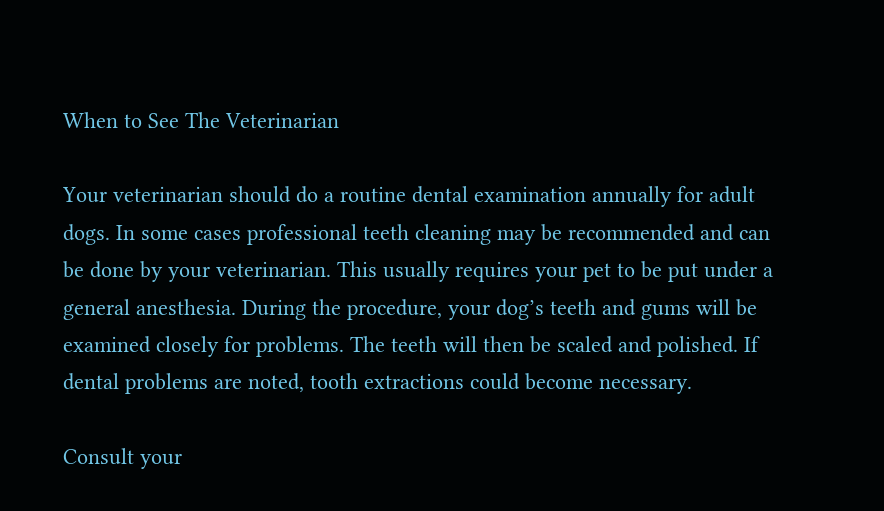When to See The Veterinarian

Your veterinarian should do a routine dental examination annually for adult dogs. In some cases professional teeth cleaning may be recommended and can be done by your veterinarian. This usually requires your pet to be put under a general anesthesia. During the procedure, your dog’s teeth and gums will be examined closely for problems. The teeth will then be scaled and polished. If dental problems are noted, tooth extractions could become necessary.

Consult your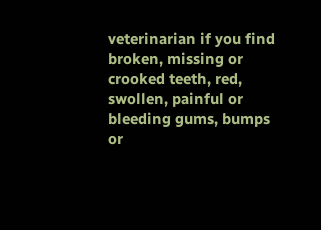veterinarian if you find broken, missing or crooked teeth, red, swollen, painful or bleeding gums, bumps or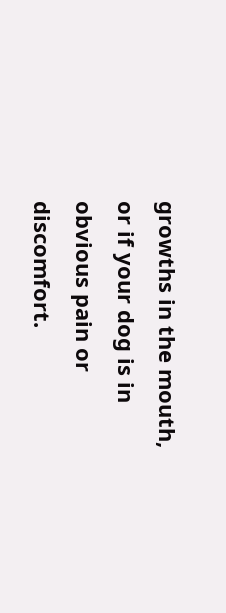growths in the mouth, or if your dog is in obvious pain or discomfort.